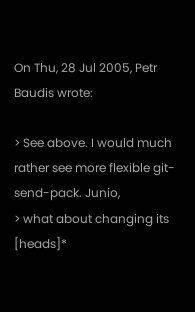On Thu, 28 Jul 2005, Petr Baudis wrote:

> See above. I would much rather see more flexible git-send-pack. Junio,
> what about changing its [heads]*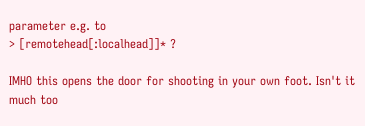parameter e.g. to
> [remotehead[:localhead]]* ?

IMHO this opens the door for shooting in your own foot. Isn't it much too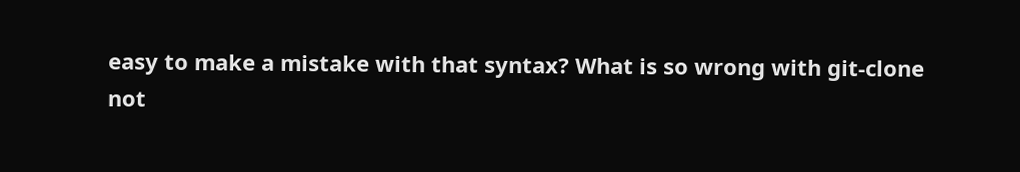easy to make a mistake with that syntax? What is so wrong with git-clone
not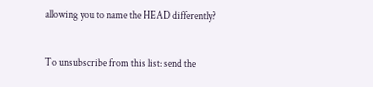allowing you to name the HEAD differently?


To unsubscribe from this list: send the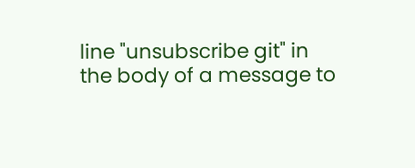line "unsubscribe git" in
the body of a message to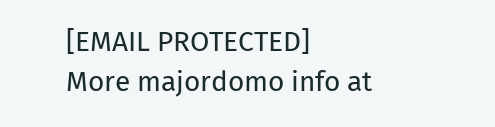[EMAIL PROTECTED]
More majordomo info at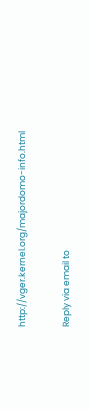http://vger.kernel.org/majordomo-info.html

Reply via email to